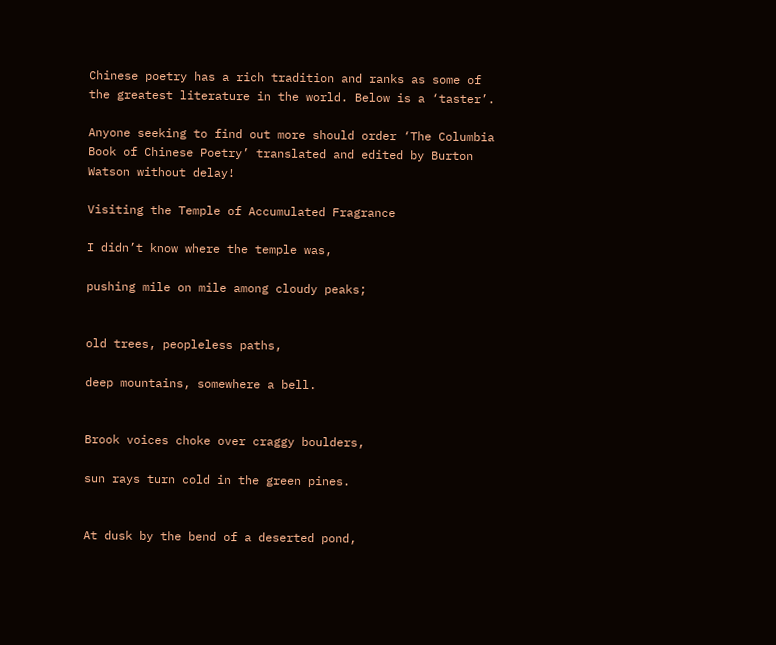Chinese poetry has a rich tradition and ranks as some of the greatest literature in the world. Below is a ‘taster’.

Anyone seeking to find out more should order ‘The Columbia Book of Chinese Poetry’ translated and edited by Burton Watson without delay!

Visiting the Temple of Accumulated Fragrance

I didn’t know where the temple was,

pushing mile on mile among cloudy peaks;


old trees, peopleless paths,

deep mountains, somewhere a bell.


Brook voices choke over craggy boulders,

sun rays turn cold in the green pines.


At dusk by the bend of a deserted pond,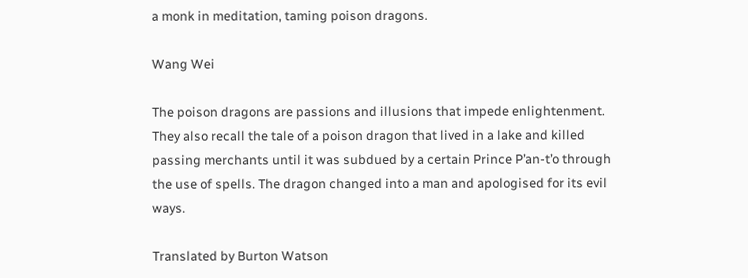a monk in meditation, taming poison dragons.

Wang Wei

The poison dragons are passions and illusions that impede enlightenment. They also recall the tale of a poison dragon that lived in a lake and killed passing merchants until it was subdued by a certain Prince P’an-t’o through the use of spells. The dragon changed into a man and apologised for its evil ways.

Translated by Burton Watson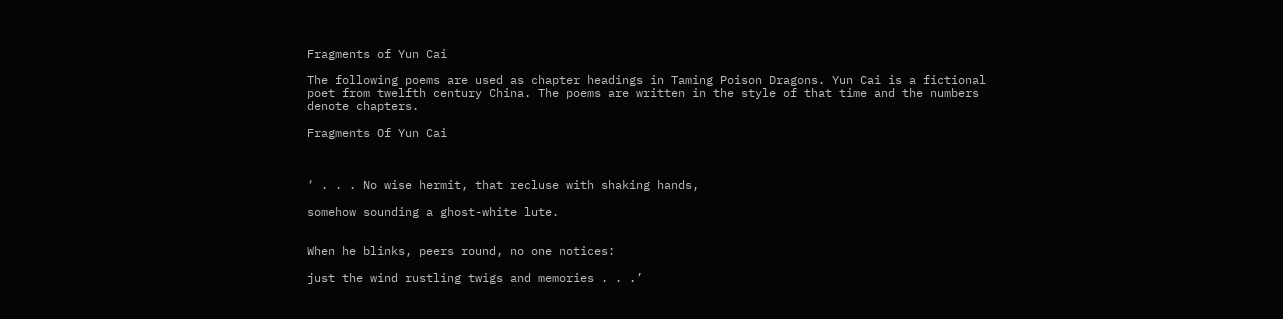Fragments of Yun Cai

The following poems are used as chapter headings in Taming Poison Dragons. Yun Cai is a fictional poet from twelfth century China. The poems are written in the style of that time and the numbers denote chapters.

Fragments Of Yun Cai



‘ . . . No wise hermit, that recluse with shaking hands,

somehow sounding a ghost-white lute.


When he blinks, peers round, no one notices:

just the wind rustling twigs and memories . . .’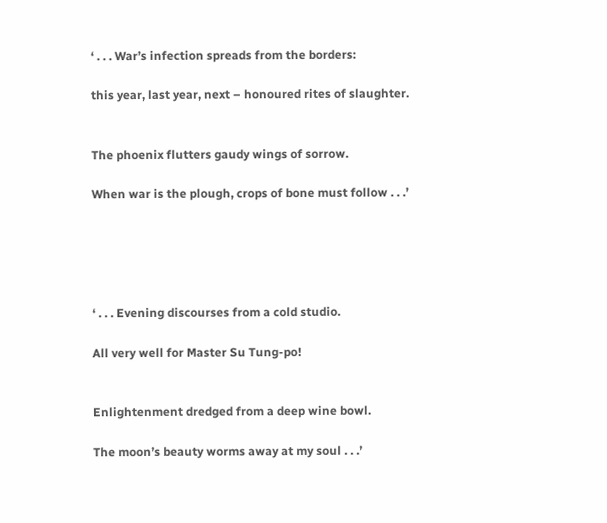‘ . . . War’s infection spreads from the borders:

this year, last year, next – honoured rites of slaughter.


The phoenix flutters gaudy wings of sorrow.

When war is the plough, crops of bone must follow . . .’





‘ . . . Evening discourses from a cold studio.

All very well for Master Su Tung-po!


Enlightenment dredged from a deep wine bowl.

The moon’s beauty worms away at my soul . . .’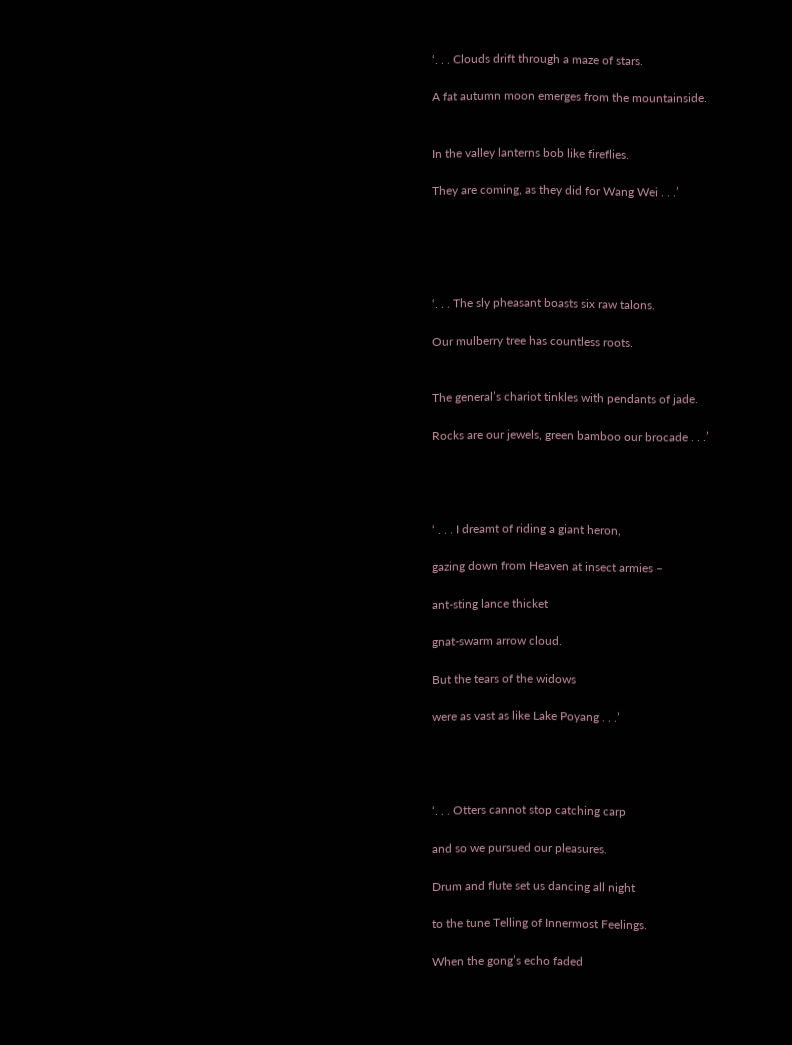‘. . . Clouds drift through a maze of stars.

A fat autumn moon emerges from the mountainside.


In the valley lanterns bob like fireflies.

They are coming, as they did for Wang Wei . . .’





‘. . . The sly pheasant boasts six raw talons.

Our mulberry tree has countless roots.


The general’s chariot tinkles with pendants of jade.

Rocks are our jewels, green bamboo our brocade . . .’




‘ . . . I dreamt of riding a giant heron,

gazing down from Heaven at insect armies –

ant-sting lance thicket

gnat-swarm arrow cloud.

But the tears of the widows

were as vast as like Lake Poyang . . .’




‘. . . Otters cannot stop catching carp

and so we pursued our pleasures.

Drum and flute set us dancing all night

to the tune Telling of Innermost Feelings.

When the gong’s echo faded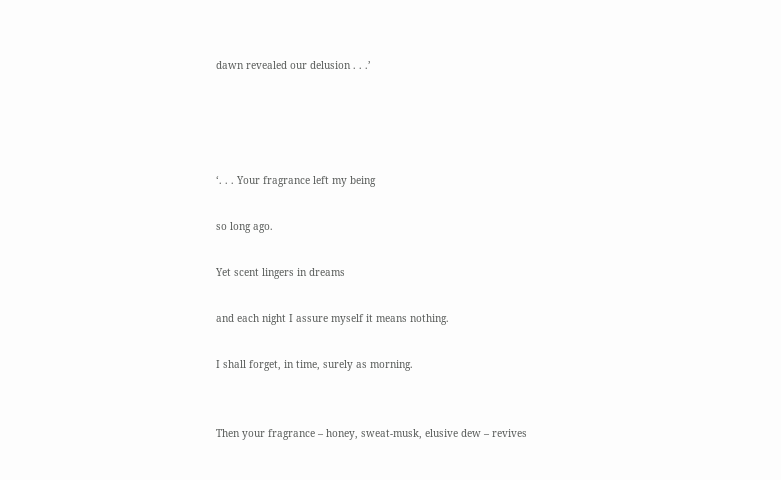dawn revealed our delusion . . .’




‘. . . Your fragrance left my being

so long ago.

Yet scent lingers in dreams

and each night I assure myself it means nothing.

I shall forget, in time, surely as morning.


Then your fragrance – honey, sweat-musk, elusive dew – revives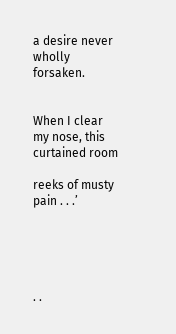a desire never wholly forsaken.


When I clear my nose, this curtained room

reeks of musty pain . . .’





. .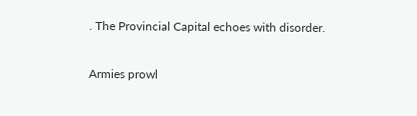. The Provincial Capital echoes with disorder.

Armies prowl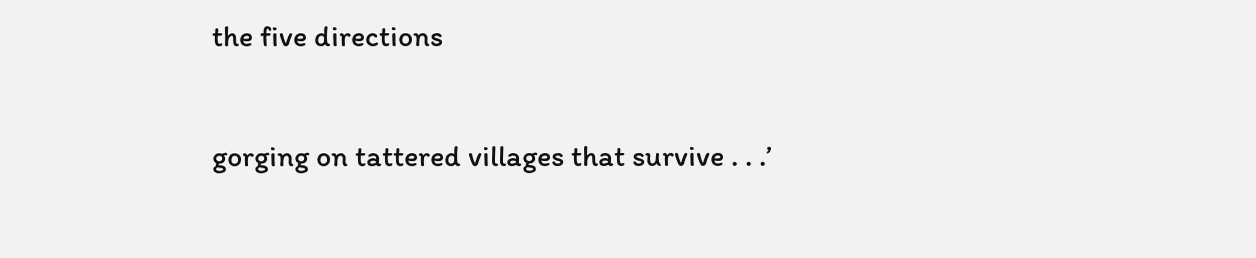the five directions

gorging on tattered villages that survive . . .’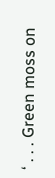‘ . . . Green moss on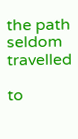the path seldom travelled

to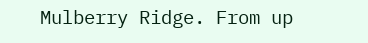Mulberry Ridge. From up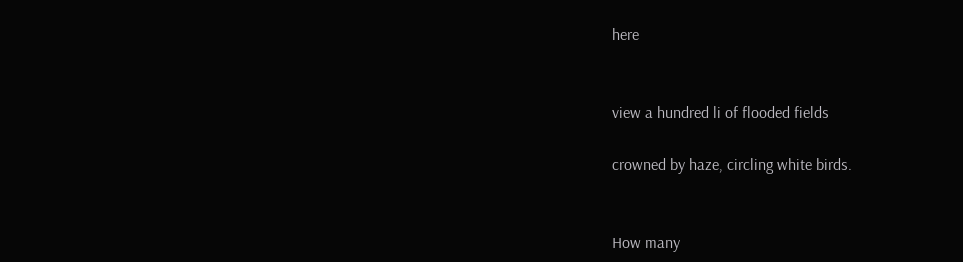here


view a hundred li of flooded fields

crowned by haze, circling white birds.


How many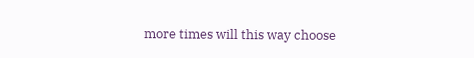more times will this way choose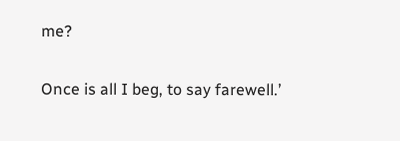me?

Once is all I beg, to say farewell.’